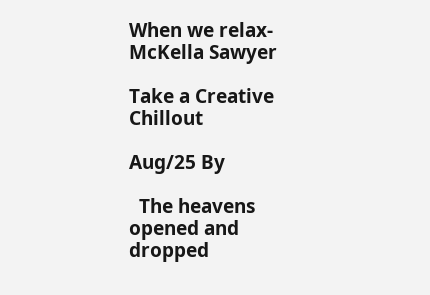When we relax-McKella Sawyer

Take a Creative Chillout

Aug/25 By

  The heavens opened and dropped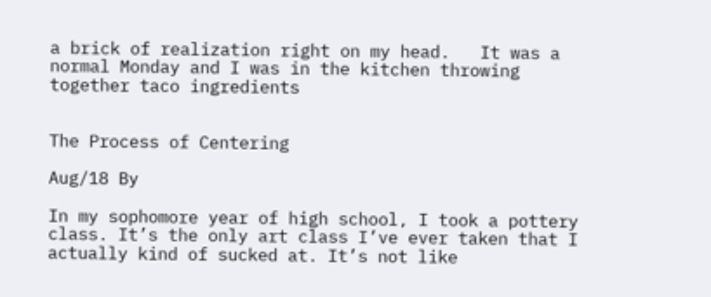a brick of realization right on my head.   It was a normal Monday and I was in the kitchen throwing together taco ingredients


The Process of Centering

Aug/18 By

In my sophomore year of high school, I took a pottery class. It’s the only art class I’ve ever taken that I actually kind of sucked at. It’s not like